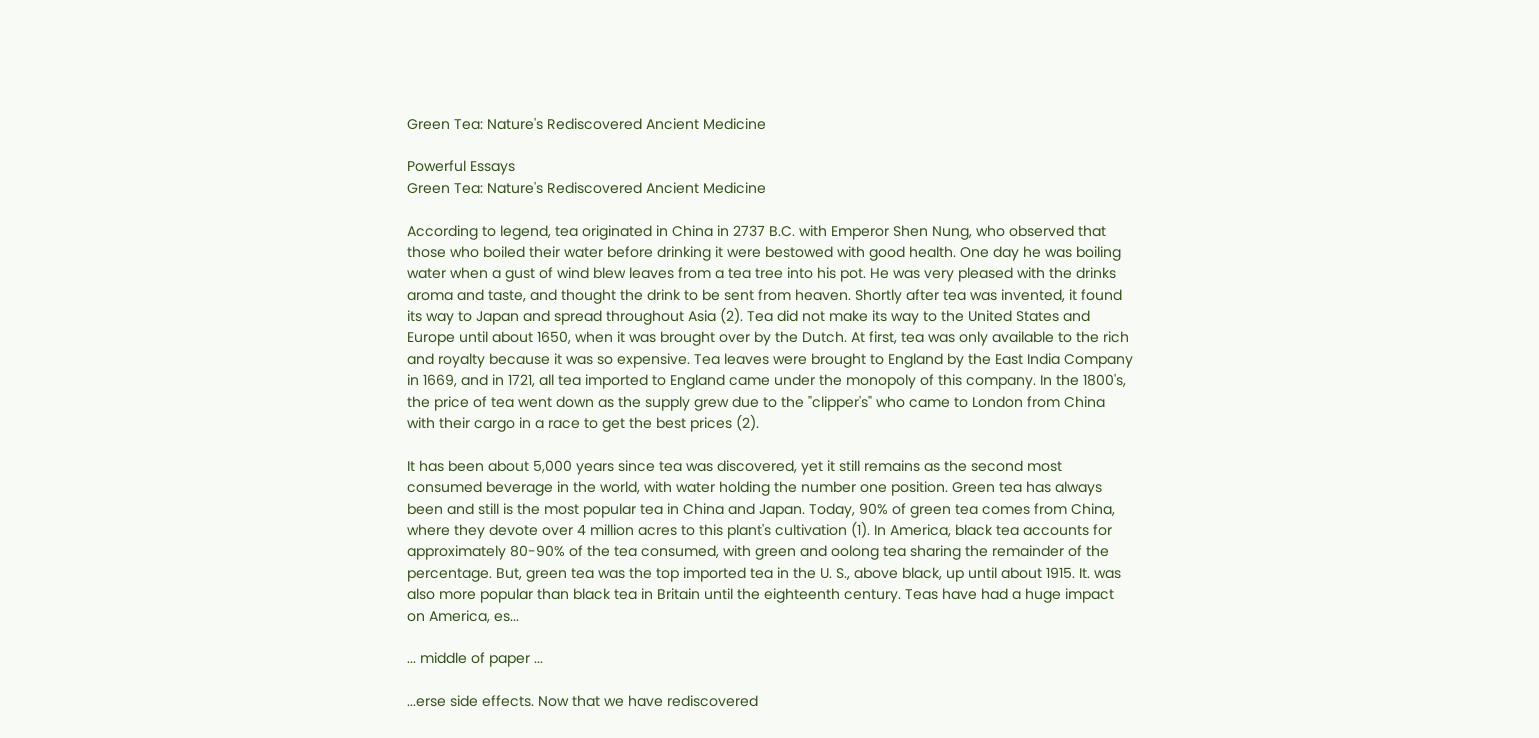Green Tea: Nature's Rediscovered Ancient Medicine

Powerful Essays
Green Tea: Nature's Rediscovered Ancient Medicine

According to legend, tea originated in China in 2737 B.C. with Emperor Shen Nung, who observed that those who boiled their water before drinking it were bestowed with good health. One day he was boiling water when a gust of wind blew leaves from a tea tree into his pot. He was very pleased with the drinks aroma and taste, and thought the drink to be sent from heaven. Shortly after tea was invented, it found its way to Japan and spread throughout Asia (2). Tea did not make its way to the United States and Europe until about 1650, when it was brought over by the Dutch. At first, tea was only available to the rich and royalty because it was so expensive. Tea leaves were brought to England by the East India Company in 1669, and in 1721, all tea imported to England came under the monopoly of this company. In the 1800's, the price of tea went down as the supply grew due to the "clipper's" who came to London from China with their cargo in a race to get the best prices (2).

It has been about 5,000 years since tea was discovered, yet it still remains as the second most consumed beverage in the world, with water holding the number one position. Green tea has always been and still is the most popular tea in China and Japan. Today, 90% of green tea comes from China, where they devote over 4 million acres to this plant's cultivation (1). In America, black tea accounts for approximately 80-90% of the tea consumed, with green and oolong tea sharing the remainder of the percentage. But, green tea was the top imported tea in the U. S., above black, up until about 1915. It. was also more popular than black tea in Britain until the eighteenth century. Teas have had a huge impact on America, es...

... middle of paper ...

...erse side effects. Now that we have rediscovered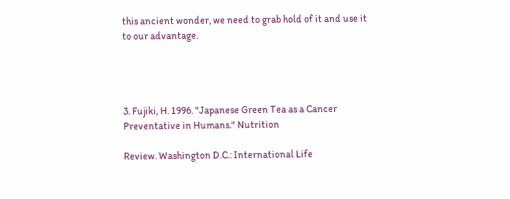this ancient wonder, we need to grab hold of it and use it to our advantage.




3. Fujiki, H. 1996. "Japanese Green Tea as a Cancer Preventative in Humans." Nutrition

Review. Washington D.C.: International Life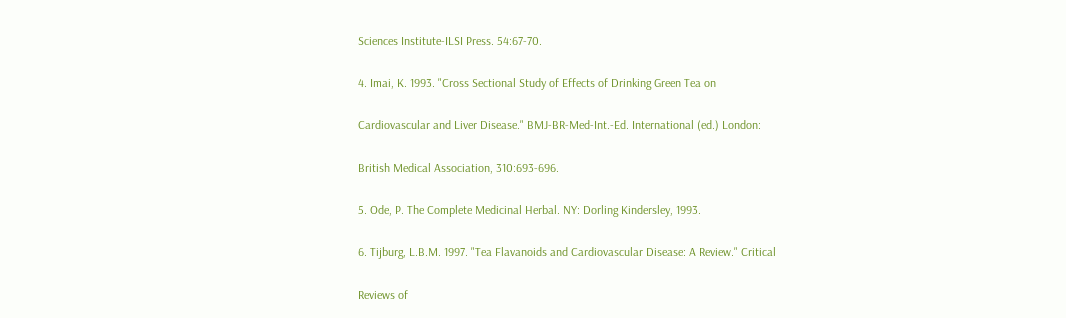Sciences Institute-ILSI Press. 54:67-70.

4. Imai, K. 1993. "Cross Sectional Study of Effects of Drinking Green Tea on

Cardiovascular and Liver Disease." BMJ-BR-Med-Int.-Ed. International (ed.) London:

British Medical Association, 310:693-696.

5. Ode, P. The Complete Medicinal Herbal. NY: Dorling Kindersley, 1993.

6. Tijburg, L.B.M. 1997. "Tea Flavanoids and Cardiovascular Disease: A Review." Critical

Reviews of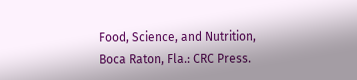Food, Science, and Nutrition, Boca Raton, Fla.: CRC Press.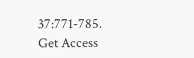37:771-785.
Get Access